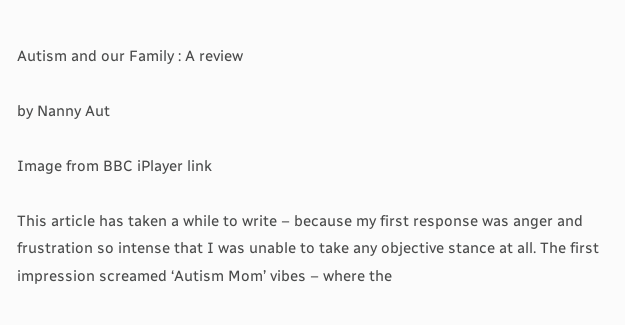Autism and our Family : A review

by Nanny Aut

Image from BBC iPlayer link

This article has taken a while to write – because my first response was anger and frustration so intense that I was unable to take any objective stance at all. The first impression screamed ‘Autism Mom’ vibes – where the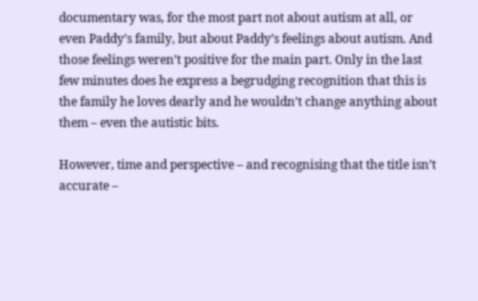documentary was, for the most part not about autism at all, or even Paddy’s family, but about Paddy’s feelings about autism. And those feelings weren’t positive for the main part. Only in the last few minutes does he express a begrudging recognition that this is the family he loves dearly and he wouldn’t change anything about them – even the autistic bits.

However, time and perspective – and recognising that the title isn’t accurate –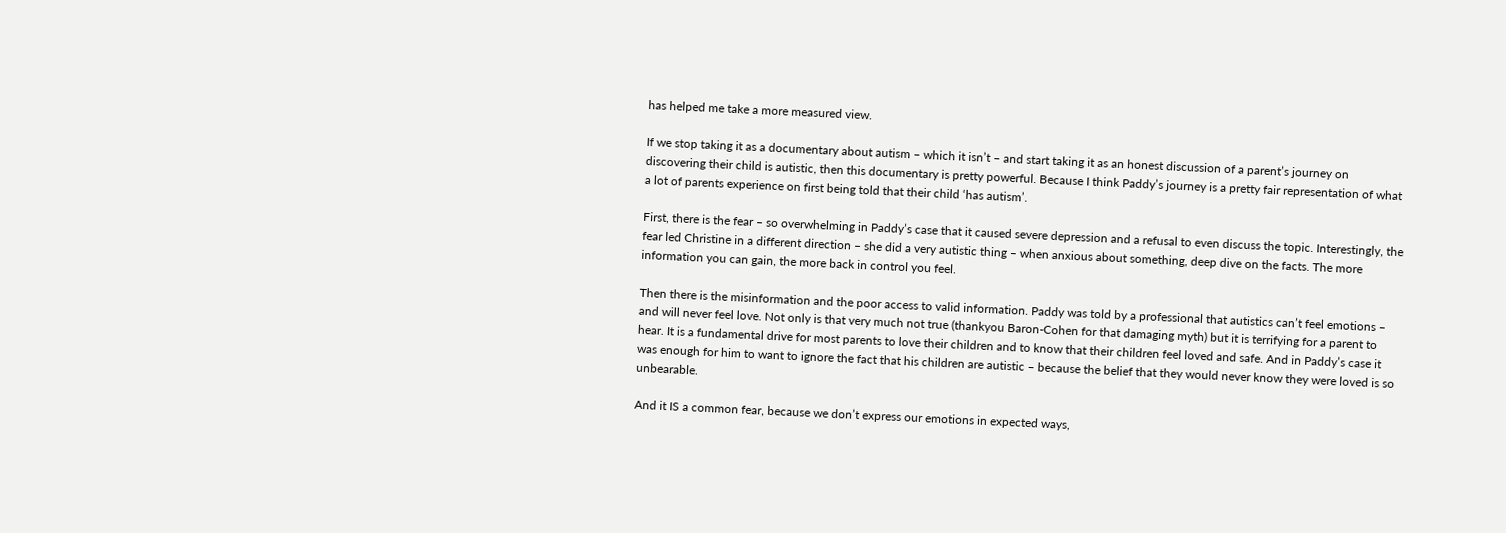has helped me take a more measured view.

If we stop taking it as a documentary about autism – which it isn’t – and start taking it as an honest discussion of a parent’s journey on discovering their child is autistic, then this documentary is pretty powerful. Because I think Paddy’s journey is a pretty fair representation of what a lot of parents experience on first being told that their child ‘has autism’.

First, there is the fear – so overwhelming in Paddy’s case that it caused severe depression and a refusal to even discuss the topic. Interestingly, the fear led Christine in a different direction – she did a very autistic thing – when anxious about something, deep dive on the facts. The more information you can gain, the more back in control you feel.

Then there is the misinformation and the poor access to valid information. Paddy was told by a professional that autistics can’t feel emotions – and will never feel love. Not only is that very much not true (thankyou Baron-Cohen for that damaging myth) but it is terrifying for a parent to hear. It is a fundamental drive for most parents to love their children and to know that their children feel loved and safe. And in Paddy’s case it was enough for him to want to ignore the fact that his children are autistic – because the belief that they would never know they were loved is so unbearable.

And it IS a common fear, because we don’t express our emotions in expected ways,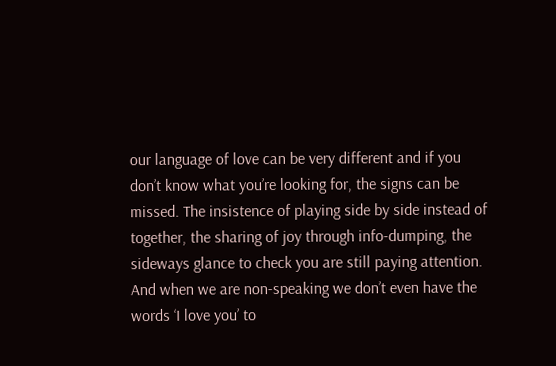our language of love can be very different and if you don’t know what you’re looking for, the signs can be missed. The insistence of playing side by side instead of together, the sharing of joy through info-dumping, the sideways glance to check you are still paying attention. And when we are non-speaking we don’t even have the words ‘I love you’ to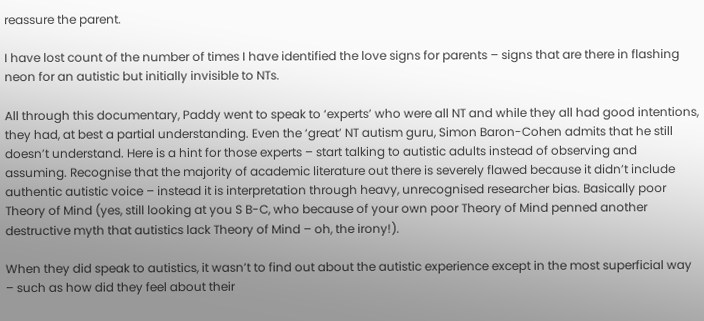reassure the parent.

I have lost count of the number of times I have identified the love signs for parents – signs that are there in flashing neon for an autistic but initially invisible to NTs.

All through this documentary, Paddy went to speak to ‘experts’ who were all NT and while they all had good intentions, they had, at best a partial understanding. Even the ‘great’ NT autism guru, Simon Baron-Cohen admits that he still doesn’t understand. Here is a hint for those experts – start talking to autistic adults instead of observing and assuming. Recognise that the majority of academic literature out there is severely flawed because it didn’t include authentic autistic voice – instead it is interpretation through heavy, unrecognised researcher bias. Basically poor Theory of Mind (yes, still looking at you S B-C, who because of your own poor Theory of Mind penned another destructive myth that autistics lack Theory of Mind – oh, the irony!).

When they did speak to autistics, it wasn’t to find out about the autistic experience except in the most superficial way – such as how did they feel about their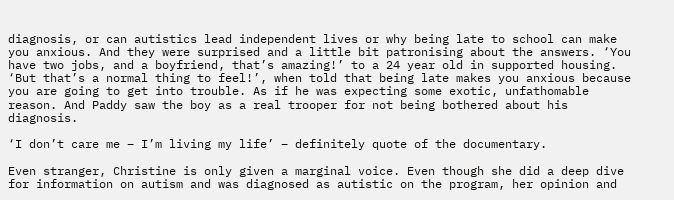diagnosis, or can autistics lead independent lives or why being late to school can make you anxious. And they were surprised and a little bit patronising about the answers. ‘You have two jobs, and a boyfriend, that’s amazing!’ to a 24 year old in supported housing. ‘But that’s a normal thing to feel!’, when told that being late makes you anxious because you are going to get into trouble. As if he was expecting some exotic, unfathomable reason. And Paddy saw the boy as a real trooper for not being bothered about his diagnosis.

‘I don’t care me – I’m living my life’ – definitely quote of the documentary.

Even stranger, Christine is only given a marginal voice. Even though she did a deep dive for information on autism and was diagnosed as autistic on the program, her opinion and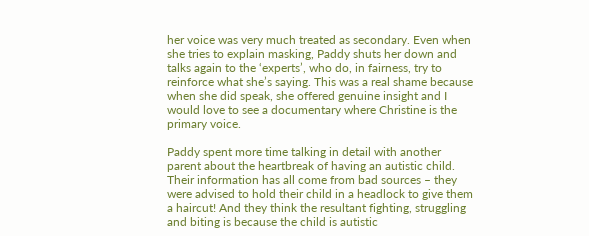her voice was very much treated as secondary. Even when she tries to explain masking, Paddy shuts her down and talks again to the ‘experts’, who do, in fairness, try to reinforce what she’s saying. This was a real shame because when she did speak, she offered genuine insight and I would love to see a documentary where Christine is the primary voice.

Paddy spent more time talking in detail with another parent about the heartbreak of having an autistic child. Their information has all come from bad sources – they were advised to hold their child in a headlock to give them a haircut! And they think the resultant fighting, struggling and biting is because the child is autistic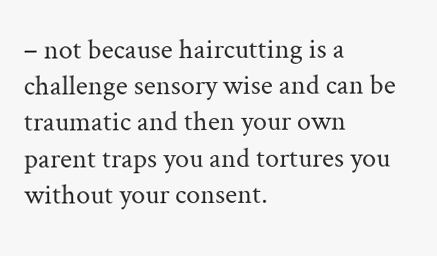– not because haircutting is a challenge sensory wise and can be traumatic and then your own parent traps you and tortures you without your consent.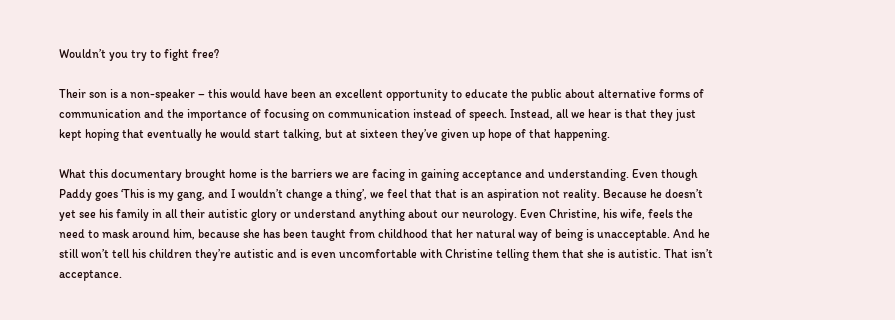Wouldn’t you try to fight free?

Their son is a non-speaker – this would have been an excellent opportunity to educate the public about alternative forms of communication and the importance of focusing on communication instead of speech. Instead, all we hear is that they just kept hoping that eventually he would start talking, but at sixteen they’ve given up hope of that happening.

What this documentary brought home is the barriers we are facing in gaining acceptance and understanding. Even though Paddy goes ‘This is my gang, and I wouldn’t change a thing’, we feel that that is an aspiration not reality. Because he doesn’t yet see his family in all their autistic glory or understand anything about our neurology. Even Christine, his wife, feels the need to mask around him, because she has been taught from childhood that her natural way of being is unacceptable. And he still won’t tell his children they’re autistic and is even uncomfortable with Christine telling them that she is autistic. That isn’t acceptance.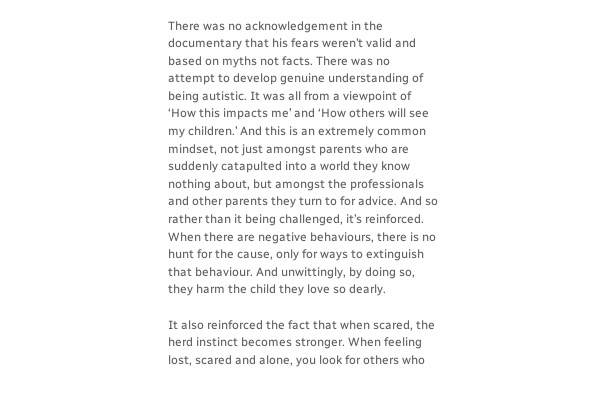There was no acknowledgement in the documentary that his fears weren’t valid and based on myths not facts. There was no attempt to develop genuine understanding of being autistic. It was all from a viewpoint of ‘How this impacts me’ and ‘How others will see my children.’ And this is an extremely common mindset, not just amongst parents who are suddenly catapulted into a world they know nothing about, but amongst the professionals and other parents they turn to for advice. And so rather than it being challenged, it’s reinforced. When there are negative behaviours, there is no hunt for the cause, only for ways to extinguish that behaviour. And unwittingly, by doing so, they harm the child they love so dearly.

It also reinforced the fact that when scared, the herd instinct becomes stronger. When feeling lost, scared and alone, you look for others who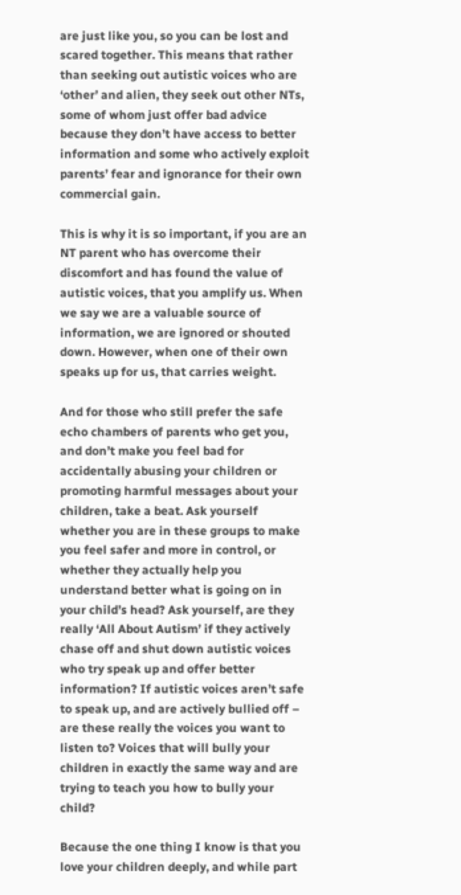are just like you, so you can be lost and scared together. This means that rather than seeking out autistic voices who are ‘other’ and alien, they seek out other NTs, some of whom just offer bad advice because they don’t have access to better information and some who actively exploit parents’ fear and ignorance for their own commercial gain.

This is why it is so important, if you are an NT parent who has overcome their discomfort and has found the value of autistic voices, that you amplify us. When we say we are a valuable source of information, we are ignored or shouted down. However, when one of their own speaks up for us, that carries weight.

And for those who still prefer the safe echo chambers of parents who get you, and don’t make you feel bad for accidentally abusing your children or promoting harmful messages about your children, take a beat. Ask yourself whether you are in these groups to make you feel safer and more in control, or whether they actually help you understand better what is going on in your child’s head? Ask yourself, are they really ‘All About Autism’ if they actively chase off and shut down autistic voices who try speak up and offer better information? If autistic voices aren’t safe to speak up, and are actively bullied off – are these really the voices you want to listen to? Voices that will bully your children in exactly the same way and are trying to teach you how to bully your child?

Because the one thing I know is that you love your children deeply, and while part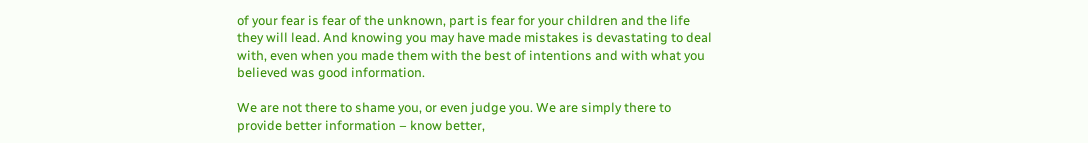of your fear is fear of the unknown, part is fear for your children and the life they will lead. And knowing you may have made mistakes is devastating to deal with, even when you made them with the best of intentions and with what you believed was good information.

We are not there to shame you, or even judge you. We are simply there to provide better information – know better,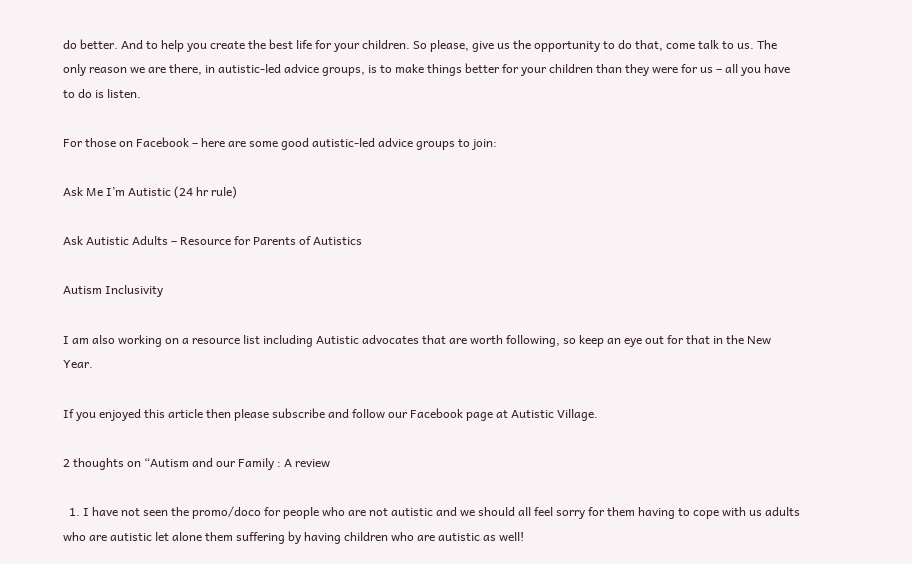do better. And to help you create the best life for your children. So please, give us the opportunity to do that, come talk to us. The only reason we are there, in autistic-led advice groups, is to make things better for your children than they were for us – all you have to do is listen.

For those on Facebook – here are some good autistic-led advice groups to join:

Ask Me I’m Autistic (24 hr rule)

Ask Autistic Adults – Resource for Parents of Autistics

Autism Inclusivity

I am also working on a resource list including Autistic advocates that are worth following, so keep an eye out for that in the New Year.

If you enjoyed this article then please subscribe and follow our Facebook page at Autistic Village.

2 thoughts on “Autism and our Family : A review

  1. I have not seen the promo/doco for people who are not autistic and we should all feel sorry for them having to cope with us adults who are autistic let alone them suffering by having children who are autistic as well!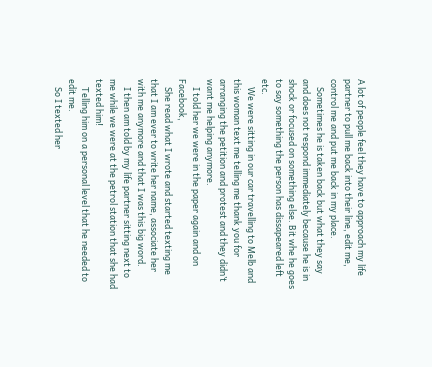A lot of people feel they have to approach my life partner to pull me back into their line, edit me, control me and put me back in my place.
    Sometimes he is taken back but what they say and does not respond immediately because he is in shock or focused on something else. Bit whe he goes to say something the person has dissapeared left etc.
    We were sitting in our car travelling to Melb and this woman text me telling me thank you for arranging the petition and protest and they didn’t want me helping anymore.
    I told her we were in the paper again and on Facebook,
    She read what I wrote and started texting me that I am ever to write her name, associate her with me anymore and that I was this big word.
    I then am told by my life partner sitting next to me while we were at the petrol station that she had texted him!
    Telling him on a personal level that he needed to edit me.
    So I texted her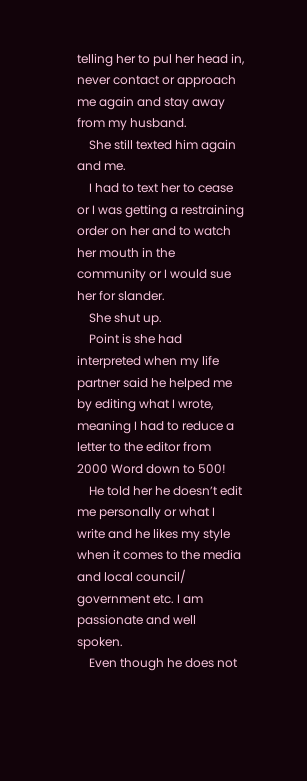telling her to pul her head in, never contact or approach me again and stay away from my husband.
    She still texted him again and me.
    I had to text her to cease or I was getting a restraining order on her and to watch her mouth in the community or I would sue her for slander.
    She shut up.
    Point is she had interpreted when my life partner said he helped me by editing what I wrote, meaning I had to reduce a letter to the editor from 2000 Word down to 500!
    He told her he doesn’t edit me personally or what I write and he likes my style when it comes to the media and local council/ government etc. I am passionate and well spoken.
    Even though he does not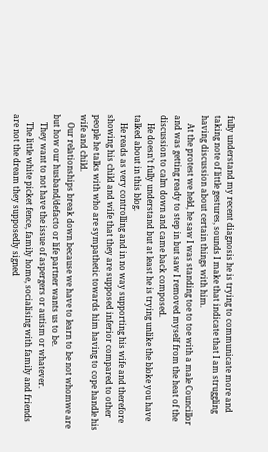fully understand my recent diagnosis he is trying to communicate more and taking note of little gestures, sounds I make that indicate that I am struggling having discussion about certain things with him.
    At the protest we held, he saw I was standing toe to toe with a male Councillor and was getting ready to step in but saw I removed myself from the heat of the discussion to calm down and came back composed.
    He doesn’t fully understand but at least he is trying unlike the bloke you have talked about in this blog.
    He reads as very controlling and in no way supporting his wife and therefore showing his child and wife that they are supposed inferior compared to other people he talks with who are sympathetic towards him having to cope handle his wife and child.
    Our relationships break down because we have to learn to be not whomwe are but how our husband/defacto or life partner wants us to be.
    They want to not have the issue of aspergers or autism or whatever.
    The little white picket fence, family home, socialising with family and friends are not the dream they supposedly signed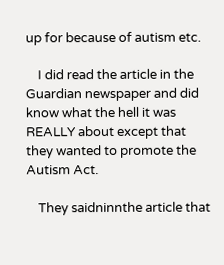up for because of autism etc.

    I did read the article in the Guardian newspaper and did know what the hell it was REALLY about except that they wanted to promote the Autism Act.

    They saidninnthe article that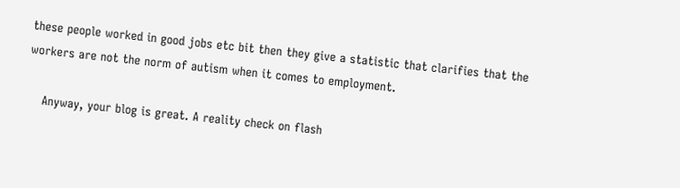these people worked in good jobs etc bit then they give a statistic that clarifies that the workers are not the norm of autism when it comes to employment.

    Anyway, your blog is great. A reality check on flash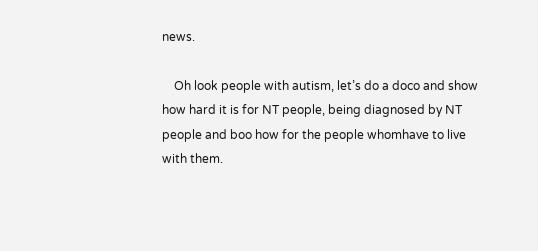news.

    Oh look people with autism, let’s do a doco and show how hard it is for NT people, being diagnosed by NT people and boo how for the people whomhave to live with them.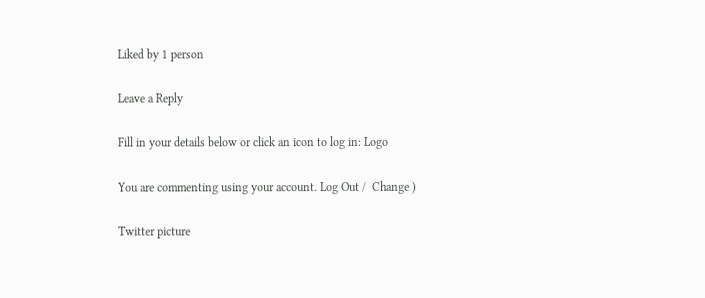Liked by 1 person

Leave a Reply

Fill in your details below or click an icon to log in: Logo

You are commenting using your account. Log Out /  Change )

Twitter picture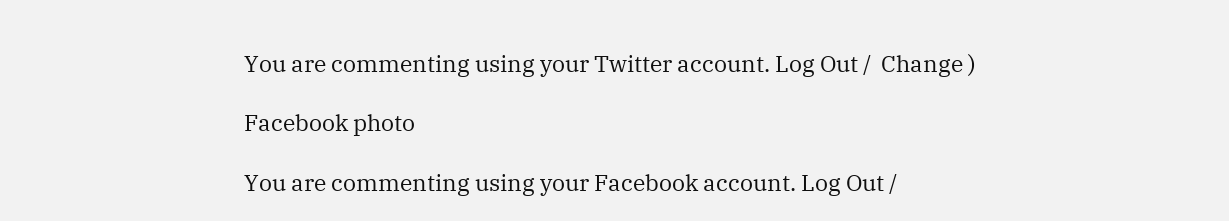You are commenting using your Twitter account. Log Out /  Change )

Facebook photo

You are commenting using your Facebook account. Log Out /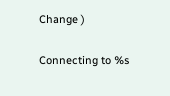Change )

Connecting to %s